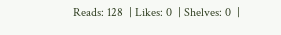Reads: 128  | Likes: 0  | Shelves: 0  |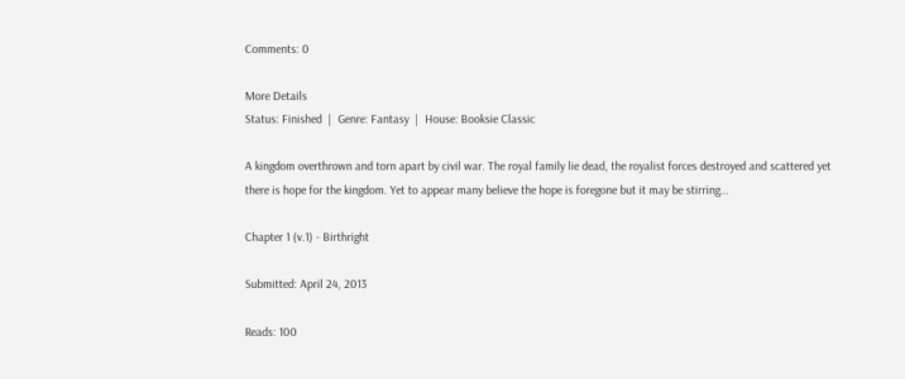Comments: 0

More Details
Status: Finished  |  Genre: Fantasy  |  House: Booksie Classic

A kingdom overthrown and torn apart by civil war. The royal family lie dead, the royalist forces destroyed and scattered yet there is hope for the kingdom. Yet to appear many believe the hope is foregone but it may be stirring...

Chapter 1 (v.1) - Birthright

Submitted: April 24, 2013

Reads: 100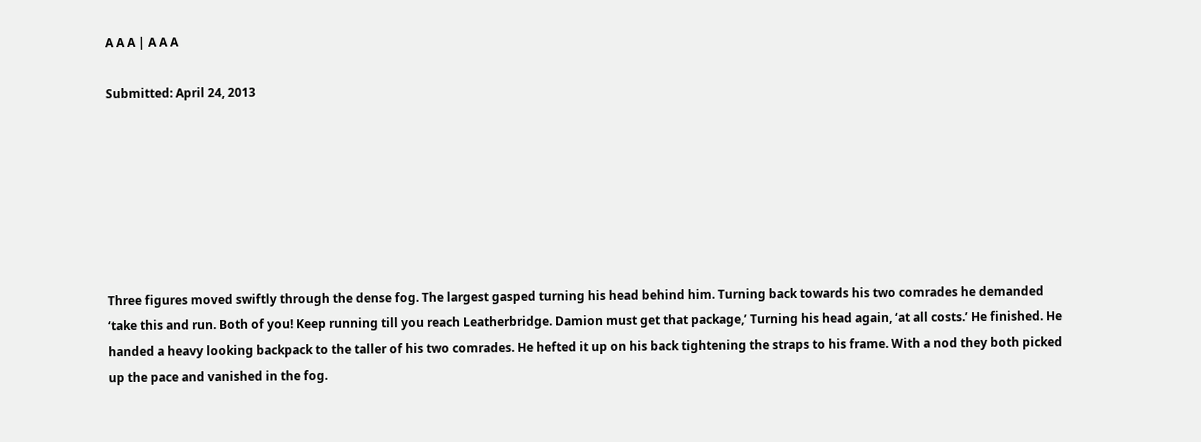A A A | A A A

Submitted: April 24, 2013







Three figures moved swiftly through the dense fog. The largest gasped turning his head behind him. Turning back towards his two comrades he demanded ‘take this and run. Both of you! Keep running till you reach Leatherbridge. Damion must get that package,’ Turning his head again, ‘at all costs.’ He finished. He handed a heavy looking backpack to the taller of his two comrades. He hefted it up on his back tightening the straps to his frame. With a nod they both picked up the pace and vanished in the fog.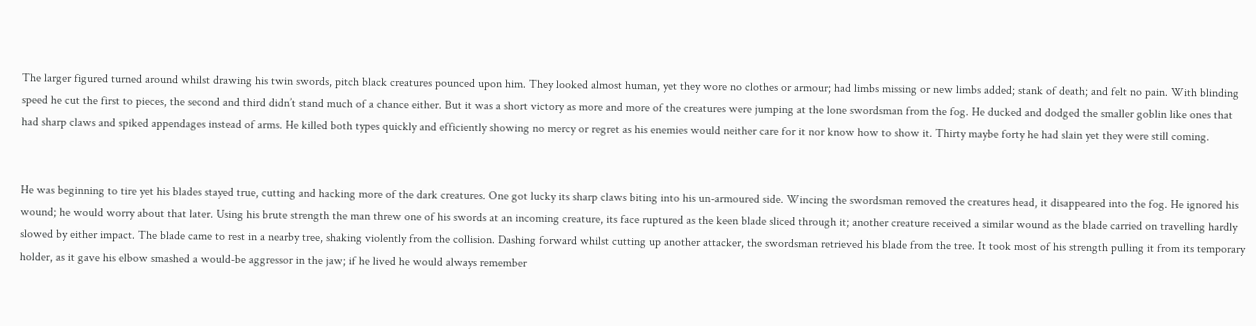The larger figured turned around whilst drawing his twin swords, pitch black creatures pounced upon him. They looked almost human, yet they wore no clothes or armour; had limbs missing or new limbs added; stank of death; and felt no pain. With blinding speed he cut the first to pieces, the second and third didn’t stand much of a chance either. But it was a short victory as more and more of the creatures were jumping at the lone swordsman from the fog. He ducked and dodged the smaller goblin like ones that had sharp claws and spiked appendages instead of arms. He killed both types quickly and efficiently showing no mercy or regret as his enemies would neither care for it nor know how to show it. Thirty maybe forty he had slain yet they were still coming.


He was beginning to tire yet his blades stayed true, cutting and hacking more of the dark creatures. One got lucky its sharp claws biting into his un-armoured side. Wincing the swordsman removed the creatures head, it disappeared into the fog. He ignored his wound; he would worry about that later. Using his brute strength the man threw one of his swords at an incoming creature, its face ruptured as the keen blade sliced through it; another creature received a similar wound as the blade carried on travelling hardly slowed by either impact. The blade came to rest in a nearby tree, shaking violently from the collision. Dashing forward whilst cutting up another attacker, the swordsman retrieved his blade from the tree. It took most of his strength pulling it from its temporary holder, as it gave his elbow smashed a would-be aggressor in the jaw; if he lived he would always remember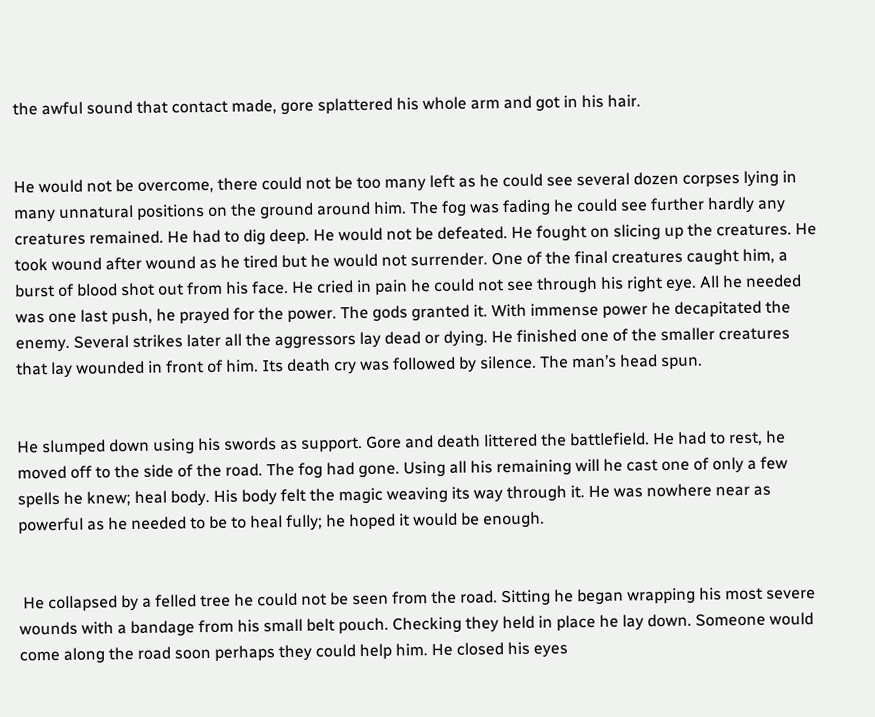the awful sound that contact made, gore splattered his whole arm and got in his hair.


He would not be overcome, there could not be too many left as he could see several dozen corpses lying in many unnatural positions on the ground around him. The fog was fading he could see further hardly any creatures remained. He had to dig deep. He would not be defeated. He fought on slicing up the creatures. He took wound after wound as he tired but he would not surrender. One of the final creatures caught him, a burst of blood shot out from his face. He cried in pain he could not see through his right eye. All he needed was one last push, he prayed for the power. The gods granted it. With immense power he decapitated the enemy. Several strikes later all the aggressors lay dead or dying. He finished one of the smaller creatures that lay wounded in front of him. Its death cry was followed by silence. The man’s head spun.


He slumped down using his swords as support. Gore and death littered the battlefield. He had to rest, he moved off to the side of the road. The fog had gone. Using all his remaining will he cast one of only a few spells he knew; heal body. His body felt the magic weaving its way through it. He was nowhere near as powerful as he needed to be to heal fully; he hoped it would be enough.


 He collapsed by a felled tree he could not be seen from the road. Sitting he began wrapping his most severe wounds with a bandage from his small belt pouch. Checking they held in place he lay down. Someone would come along the road soon perhaps they could help him. He closed his eyes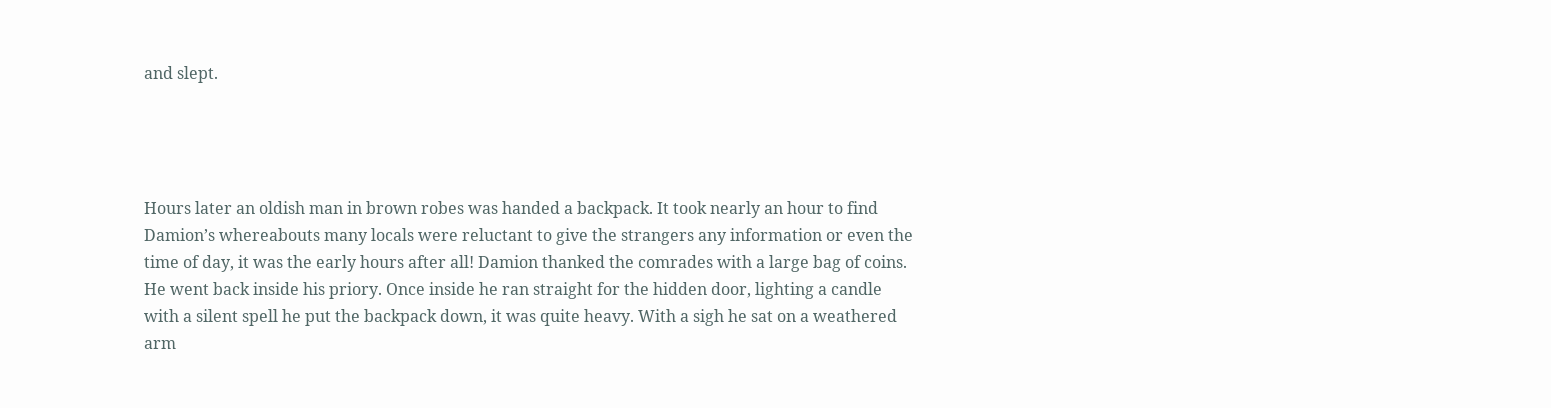and slept.




Hours later an oldish man in brown robes was handed a backpack. It took nearly an hour to find Damion’s whereabouts many locals were reluctant to give the strangers any information or even the time of day, it was the early hours after all! Damion thanked the comrades with a large bag of coins. He went back inside his priory. Once inside he ran straight for the hidden door, lighting a candle with a silent spell he put the backpack down, it was quite heavy. With a sigh he sat on a weathered arm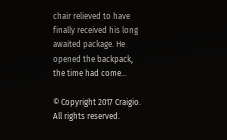chair relieved to have finally received his long awaited package. He opened the backpack, the time had come...

© Copyright 2017 Craigio. All rights reserved.